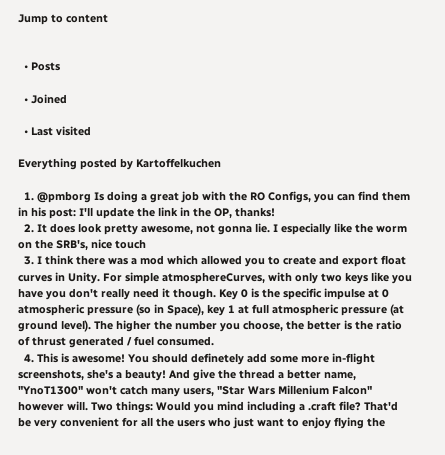Jump to content


  • Posts

  • Joined

  • Last visited

Everything posted by Kartoffelkuchen

  1. @pmborg Is doing a great job with the RO Configs, you can find them in his post: I'll update the link in the OP, thanks!
  2. It does look pretty awesome, not gonna lie. I especially like the worm on the SRB's, nice touch
  3. I think there was a mod which allowed you to create and export float curves in Unity. For simple atmosphereCurves, with only two keys like you have you don't really need it though. Key 0 is the specific impulse at 0 atmospheric pressure (so in Space), key 1 at full atmospheric pressure (at ground level). The higher the number you choose, the better is the ratio of thrust generated / fuel consumed.
  4. This is awesome! You should definetely add some more in-flight screenshots, she's a beauty! And give the thread a better name, "YnoT1300" won't catch many users, "Star Wars Millenium Falcon" however will. Two things: Would you mind including a .craft file? That'd be very convenient for all the users who just want to enjoy flying the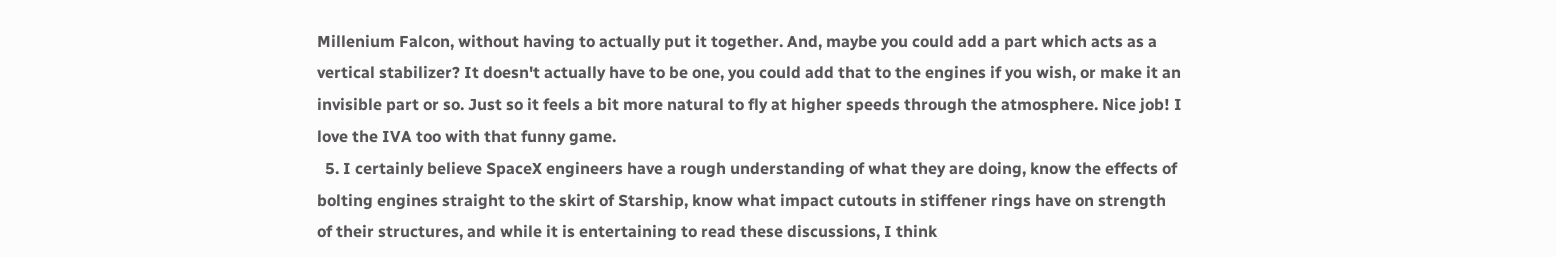Millenium Falcon, without having to actually put it together. And, maybe you could add a part which acts as a vertical stabilizer? It doesn't actually have to be one, you could add that to the engines if you wish, or make it an invisible part or so. Just so it feels a bit more natural to fly at higher speeds through the atmosphere. Nice job! I love the IVA too with that funny game.
  5. I certainly believe SpaceX engineers have a rough understanding of what they are doing, know the effects of bolting engines straight to the skirt of Starship, know what impact cutouts in stiffener rings have on strength of their structures, and while it is entertaining to read these discussions, I think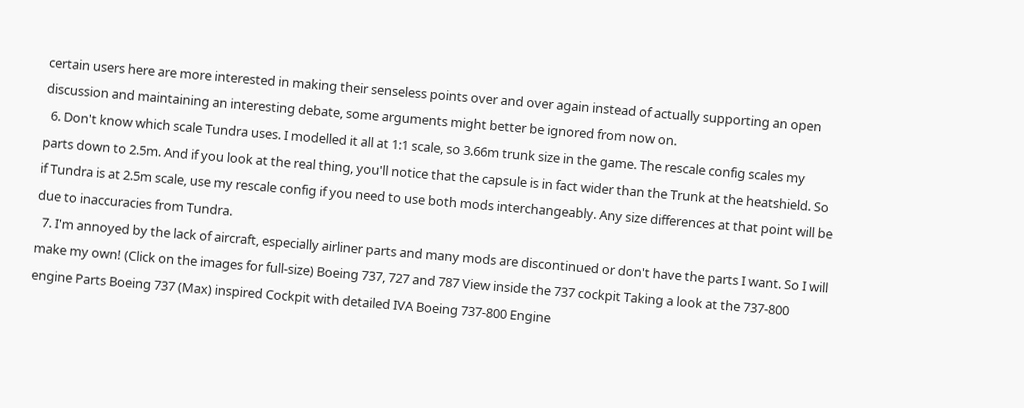certain users here are more interested in making their senseless points over and over again instead of actually supporting an open discussion and maintaining an interesting debate, some arguments might better be ignored from now on.
  6. Don't know which scale Tundra uses. I modelled it all at 1:1 scale, so 3.66m trunk size in the game. The rescale config scales my parts down to 2.5m. And if you look at the real thing, you'll notice that the capsule is in fact wider than the Trunk at the heatshield. So if Tundra is at 2.5m scale, use my rescale config if you need to use both mods interchangeably. Any size differences at that point will be due to inaccuracies from Tundra.
  7. I'm annoyed by the lack of aircraft, especially airliner parts and many mods are discontinued or don't have the parts I want. So I will make my own! (Click on the images for full-size) Boeing 737, 727 and 787 View inside the 737 cockpit Taking a look at the 737-800 engine Parts Boeing 737 (Max) inspired Cockpit with detailed IVA Boeing 737-800 Engine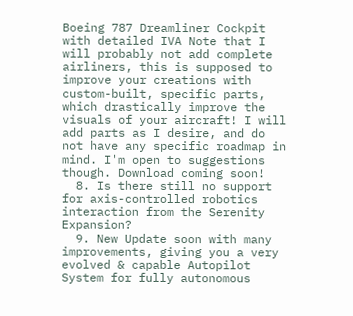Boeing 787 Dreamliner Cockpit with detailed IVA Note that I will probably not add complete airliners, this is supposed to improve your creations with custom-built, specific parts, which drastically improve the visuals of your aircraft! I will add parts as I desire, and do not have any specific roadmap in mind. I'm open to suggestions though. Download coming soon!
  8. Is there still no support for axis-controlled robotics interaction from the Serenity Expansion?
  9. New Update soon with many improvements, giving you a very evolved & capable Autopilot System for fully autonomous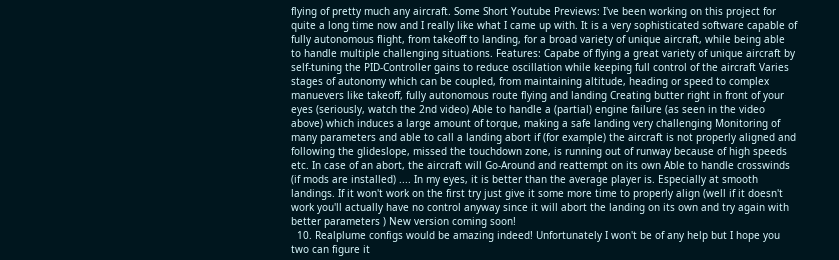flying of pretty much any aircraft. Some Short Youtube Previews: I've been working on this project for quite a long time now and I really like what I came up with. It is a very sophisticated software capable of fully autonomous flight, from takeoff to landing, for a broad variety of unique aircraft, while being able to handle multiple challenging situations. Features: Capabe of flying a great variety of unique aircraft by self-tuning the PID-Controller gains to reduce oscillation while keeping full control of the aircraft Varies stages of autonomy which can be coupled, from maintaining altitude, heading or speed to complex manuevers like takeoff, fully autonomous route flying and landing Creating butter right in front of your eyes (seriously, watch the 2nd video) Able to handle a (partial) engine failure (as seen in the video above) which induces a large amount of torque, making a safe landing very challenging Monitoring of many parameters and able to call a landing abort if (for example) the aircraft is not properly aligned and following the glideslope, missed the touchdown zone, is running out of runway because of high speeds etc. In case of an abort, the aircraft will Go-Around and reattempt on its own Able to handle crosswinds (if mods are installed) .... In my eyes, it is better than the average player is. Especially at smooth landings. If it won't work on the first try just give it some more time to properly align (well if it doesn't work you'll actually have no control anyway since it will abort the landing on its own and try again with better parameters ) New version coming soon!
  10. Realplume configs would be amazing indeed! Unfortunately I won't be of any help but I hope you two can figure it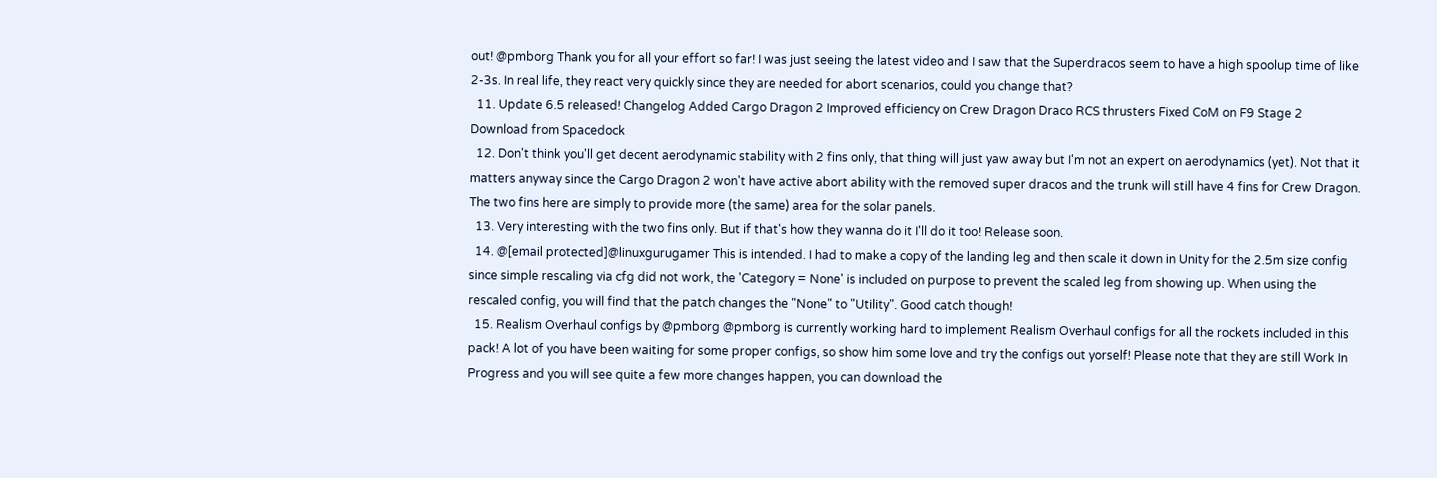out! @pmborg Thank you for all your effort so far! I was just seeing the latest video and I saw that the Superdracos seem to have a high spoolup time of like 2-3s. In real life, they react very quickly since they are needed for abort scenarios, could you change that?
  11. Update 6.5 released! Changelog Added Cargo Dragon 2 Improved efficiency on Crew Dragon Draco RCS thrusters Fixed CoM on F9 Stage 2 Download from Spacedock
  12. Don't think you'll get decent aerodynamic stability with 2 fins only, that thing will just yaw away but I'm not an expert on aerodynamics (yet). Not that it matters anyway since the Cargo Dragon 2 won't have active abort ability with the removed super dracos and the trunk will still have 4 fins for Crew Dragon. The two fins here are simply to provide more (the same) area for the solar panels.
  13. Very interesting with the two fins only. But if that's how they wanna do it I'll do it too! Release soon.
  14. @[email protected]@linuxgurugamer This is intended. I had to make a copy of the landing leg and then scale it down in Unity for the 2.5m size config since simple rescaling via cfg did not work, the 'Category = None' is included on purpose to prevent the scaled leg from showing up. When using the rescaled config, you will find that the patch changes the "None" to "Utility". Good catch though!
  15. Realism Overhaul configs by @pmborg @pmborg is currently working hard to implement Realism Overhaul configs for all the rockets included in this pack! A lot of you have been waiting for some proper configs, so show him some love and try the configs out yorself! Please note that they are still Work In Progress and you will see quite a few more changes happen, you can download the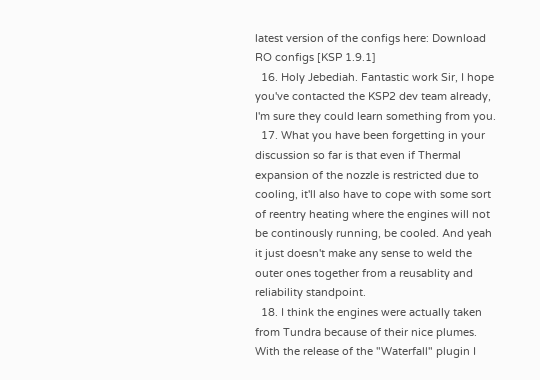latest version of the configs here: Download RO configs [KSP 1.9.1]
  16. Holy Jebediah. Fantastic work Sir, I hope you've contacted the KSP2 dev team already, I'm sure they could learn something from you.
  17. What you have been forgetting in your discussion so far is that even if Thermal expansion of the nozzle is restricted due to cooling, it'll also have to cope with some sort of reentry heating where the engines will not be continously running, be cooled. And yeah it just doesn't make any sense to weld the outer ones together from a reusablity and reliability standpoint.
  18. I think the engines were actually taken from Tundra because of their nice plumes. With the release of the "Waterfall" plugin I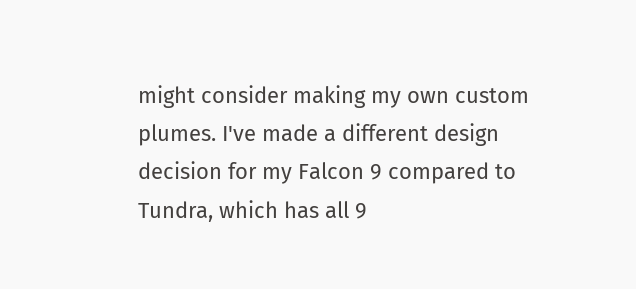might consider making my own custom plumes. I've made a different design decision for my Falcon 9 compared to Tundra, which has all 9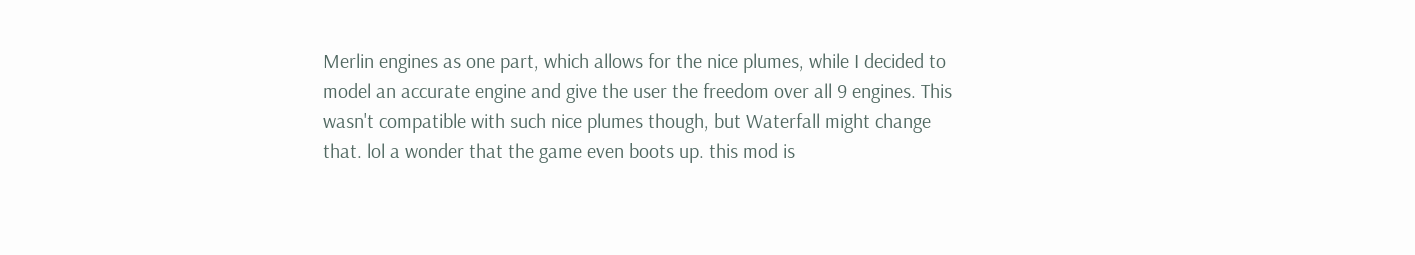Merlin engines as one part, which allows for the nice plumes, while I decided to model an accurate engine and give the user the freedom over all 9 engines. This wasn't compatible with such nice plumes though, but Waterfall might change that. lol a wonder that the game even boots up. this mod is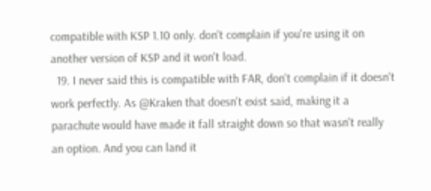compatible with KSP 1.10 only. don't complain if you're using it on another version of KSP and it won't load.
  19. I never said this is compatible with FAR, don't complain if it doesn't work perfectly. As @Kraken that doesn't exist said, making it a parachute would have made it fall straight down so that wasn't really an option. And you can land it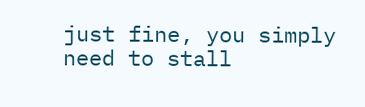just fine, you simply need to stall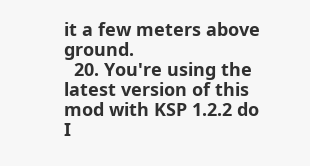it a few meters above ground.
  20. You're using the latest version of this mod with KSP 1.2.2 do I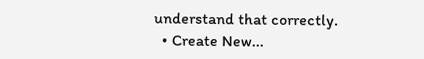understand that correctly.
  • Create New...